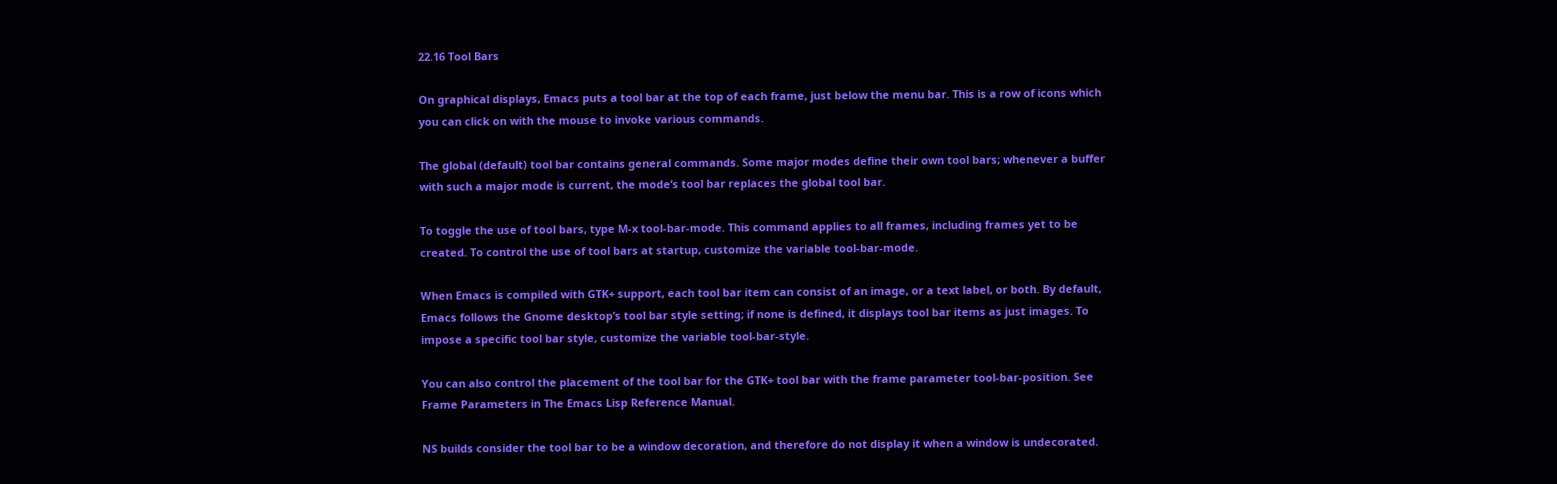22.16 Tool Bars

On graphical displays, Emacs puts a tool bar at the top of each frame, just below the menu bar. This is a row of icons which you can click on with the mouse to invoke various commands.

The global (default) tool bar contains general commands. Some major modes define their own tool bars; whenever a buffer with such a major mode is current, the mode’s tool bar replaces the global tool bar.

To toggle the use of tool bars, type M-x tool-bar-mode. This command applies to all frames, including frames yet to be created. To control the use of tool bars at startup, customize the variable tool-bar-mode.

When Emacs is compiled with GTK+ support, each tool bar item can consist of an image, or a text label, or both. By default, Emacs follows the Gnome desktop’s tool bar style setting; if none is defined, it displays tool bar items as just images. To impose a specific tool bar style, customize the variable tool-bar-style.

You can also control the placement of the tool bar for the GTK+ tool bar with the frame parameter tool-bar-position. See Frame Parameters in The Emacs Lisp Reference Manual.

NS builds consider the tool bar to be a window decoration, and therefore do not display it when a window is undecorated.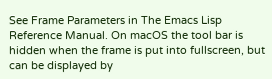See Frame Parameters in The Emacs Lisp Reference Manual. On macOS the tool bar is hidden when the frame is put into fullscreen, but can be displayed by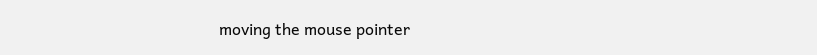moving the mouse pointer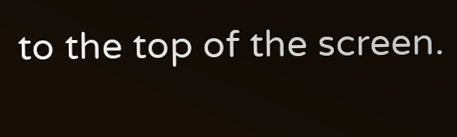to the top of the screen.